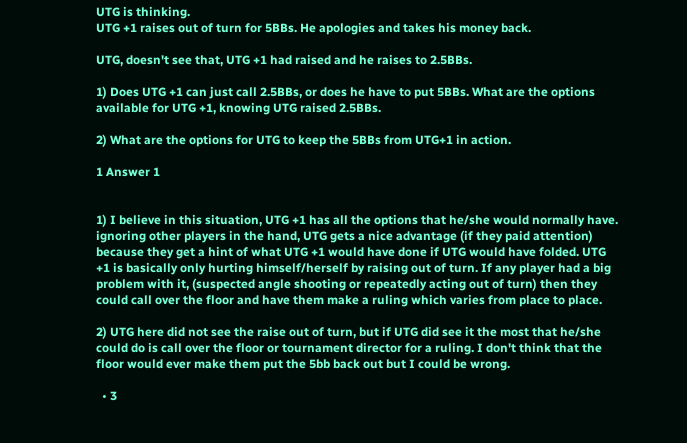UTG is thinking.
UTG +1 raises out of turn for 5BBs. He apologies and takes his money back.

UTG, doesn't see that, UTG +1 had raised and he raises to 2.5BBs.

1) Does UTG +1 can just call 2.5BBs, or does he have to put 5BBs. What are the options available for UTG +1, knowing UTG raised 2.5BBs.

2) What are the options for UTG to keep the 5BBs from UTG+1 in action.

1 Answer 1


1) I believe in this situation, UTG +1 has all the options that he/she would normally have. ignoring other players in the hand, UTG gets a nice advantage (if they paid attention) because they get a hint of what UTG +1 would have done if UTG would have folded. UTG +1 is basically only hurting himself/herself by raising out of turn. If any player had a big problem with it, (suspected angle shooting or repeatedly acting out of turn) then they could call over the floor and have them make a ruling which varies from place to place.

2) UTG here did not see the raise out of turn, but if UTG did see it the most that he/she could do is call over the floor or tournament director for a ruling. I don't think that the floor would ever make them put the 5bb back out but I could be wrong.

  • 3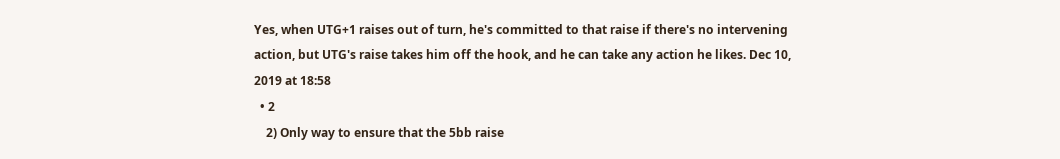Yes, when UTG+1 raises out of turn, he's committed to that raise if there's no intervening action, but UTG's raise takes him off the hook, and he can take any action he likes. Dec 10, 2019 at 18:58
  • 2
    2) Only way to ensure that the 5bb raise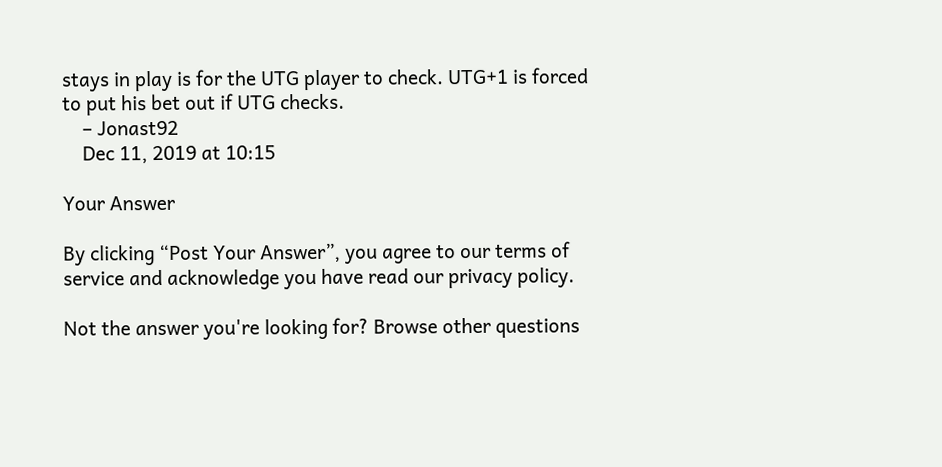stays in play is for the UTG player to check. UTG+1 is forced to put his bet out if UTG checks.
    – Jonast92
    Dec 11, 2019 at 10:15

Your Answer

By clicking “Post Your Answer”, you agree to our terms of service and acknowledge you have read our privacy policy.

Not the answer you're looking for? Browse other questions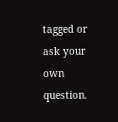tagged or ask your own question.